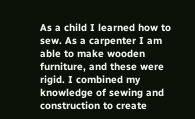As a child I learned how to sew. As a carpenter I am able to make wooden furniture, and these were rigid. I combined my knowledge of sewing and construction to create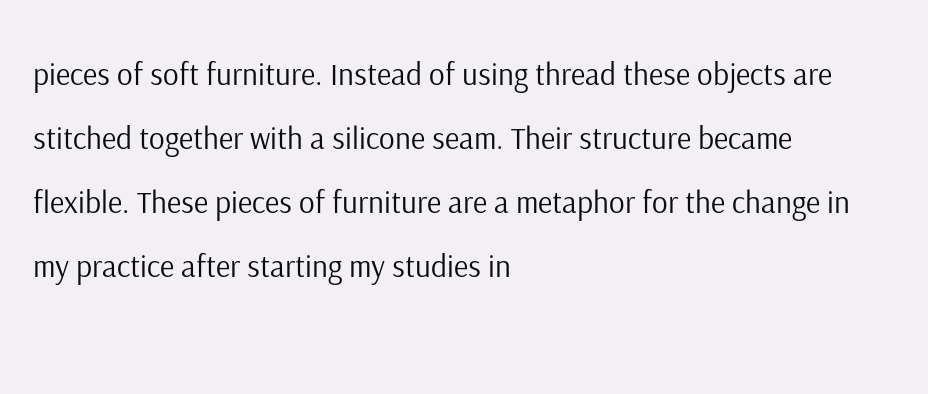pieces of soft furniture. Instead of using thread these objects are stitched together with a silicone seam. Their structure became flexible. These pieces of furniture are a metaphor for the change in my practice after starting my studies in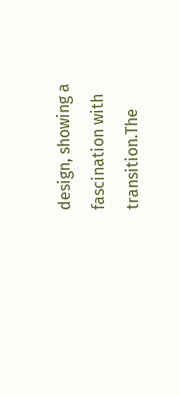design, showing a fascination with transition.The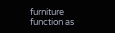furniture function as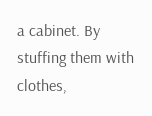a cabinet. By stuffing them with clothes,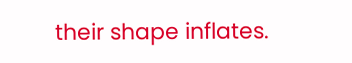their shape inflates.